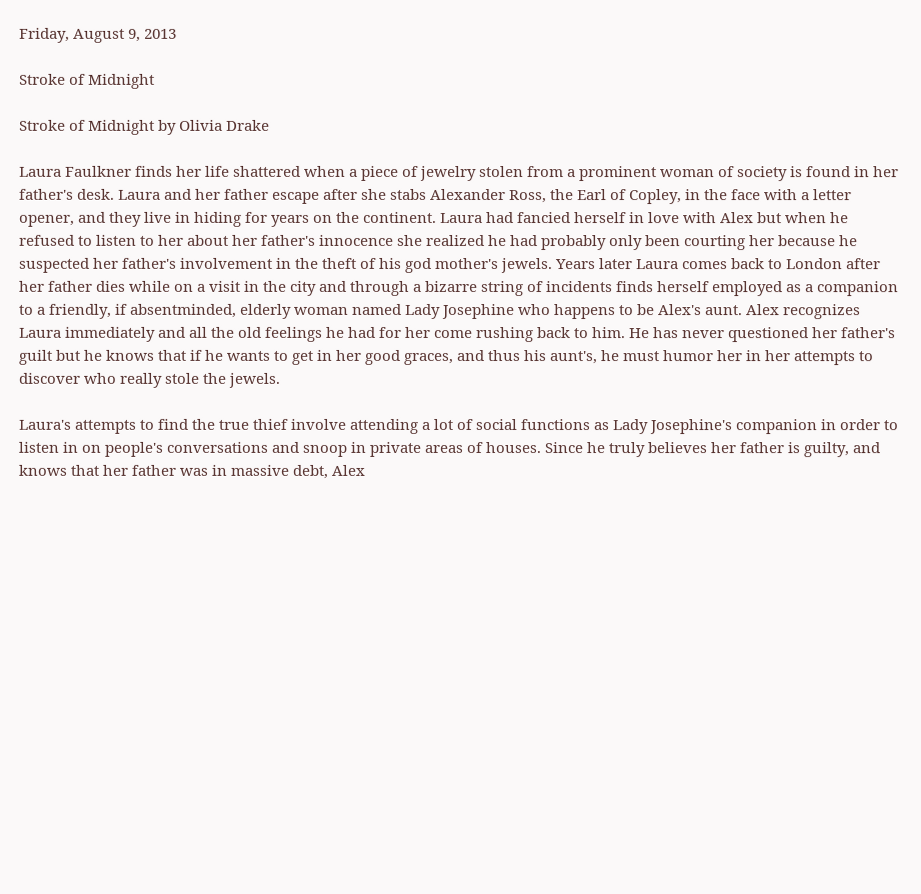Friday, August 9, 2013

Stroke of Midnight

Stroke of Midnight by Olivia Drake

Laura Faulkner finds her life shattered when a piece of jewelry stolen from a prominent woman of society is found in her father's desk. Laura and her father escape after she stabs Alexander Ross, the Earl of Copley, in the face with a letter opener, and they live in hiding for years on the continent. Laura had fancied herself in love with Alex but when he refused to listen to her about her father's innocence she realized he had probably only been courting her because he suspected her father's involvement in the theft of his god mother's jewels. Years later Laura comes back to London after her father dies while on a visit in the city and through a bizarre string of incidents finds herself employed as a companion to a friendly, if absentminded, elderly woman named Lady Josephine who happens to be Alex's aunt. Alex recognizes Laura immediately and all the old feelings he had for her come rushing back to him. He has never questioned her father's guilt but he knows that if he wants to get in her good graces, and thus his aunt's, he must humor her in her attempts to discover who really stole the jewels.

Laura's attempts to find the true thief involve attending a lot of social functions as Lady Josephine's companion in order to listen in on people's conversations and snoop in private areas of houses. Since he truly believes her father is guilty, and knows that her father was in massive debt, Alex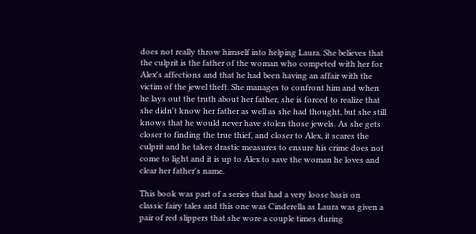does not really throw himself into helping Laura. She believes that the culprit is the father of the woman who competed with her for Alex's affections and that he had been having an affair with the victim of the jewel theft. She manages to confront him and when he lays out the truth about her father, she is forced to realize that she didn't know her father as well as she had thought, but she still knows that he would never have stolen those jewels. As she gets closer to finding the true thief, and closer to Alex, it scares the culprit and he takes drastic measures to ensure his crime does not come to light and it is up to Alex to save the woman he loves and clear her father's name.

This book was part of a series that had a very loose basis on classic fairy tales and this one was Cinderella as Laura was given a pair of red slippers that she wore a couple times during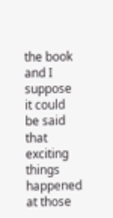the book and I suppose it could be said that exciting things happened at those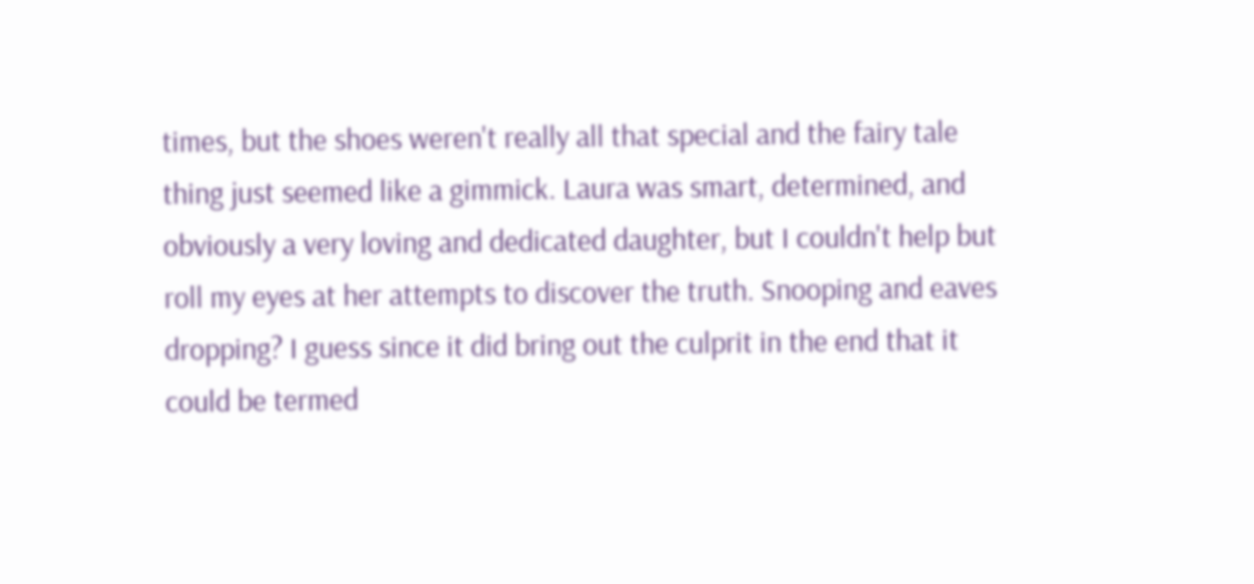times, but the shoes weren't really all that special and the fairy tale thing just seemed like a gimmick. Laura was smart, determined, and obviously a very loving and dedicated daughter, but I couldn't help but roll my eyes at her attempts to discover the truth. Snooping and eaves dropping? I guess since it did bring out the culprit in the end that it could be termed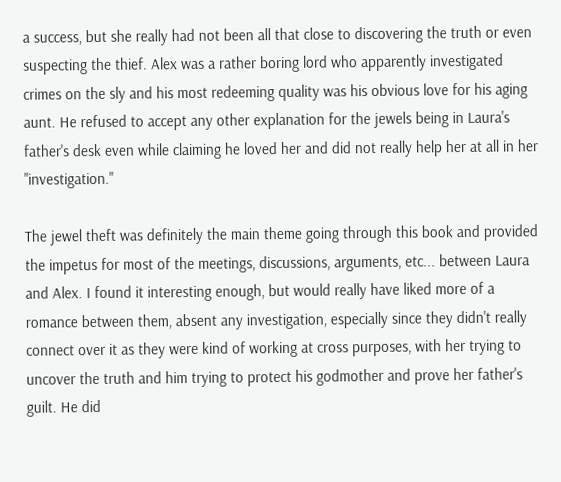a success, but she really had not been all that close to discovering the truth or even suspecting the thief. Alex was a rather boring lord who apparently investigated crimes on the sly and his most redeeming quality was his obvious love for his aging aunt. He refused to accept any other explanation for the jewels being in Laura's father's desk even while claiming he loved her and did not really help her at all in her "investigation."

The jewel theft was definitely the main theme going through this book and provided the impetus for most of the meetings, discussions, arguments, etc... between Laura and Alex. I found it interesting enough, but would really have liked more of a romance between them, absent any investigation, especially since they didn't really connect over it as they were kind of working at cross purposes, with her trying to uncover the truth and him trying to protect his godmother and prove her father's guilt. He did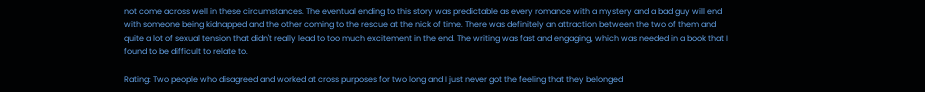not come across well in these circumstances. The eventual ending to this story was predictable as every romance with a mystery and a bad guy will end with someone being kidnapped and the other coming to the rescue at the nick of time. There was definitely an attraction between the two of them and quite a lot of sexual tension that didn't really lead to too much excitement in the end. The writing was fast and engaging, which was needed in a book that I found to be difficult to relate to.

Rating: Two people who disagreed and worked at cross purposes for two long and I just never got the feeling that they belonged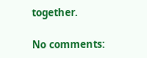together.

No comments: